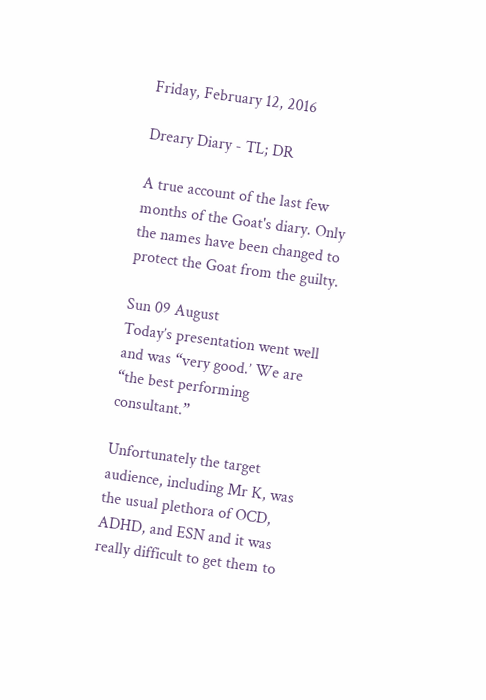Friday, February 12, 2016

Dreary Diary - TL; DR

A true account of the last few months of the Goat's diary. Only the names have been changed to protect the Goat from the guilty.

Sun 09 August
Today’s presentation went well and was “very good.’ We are “the best performing consultant.”

Unfortunately the target audience, including Mr K, was the usual plethora of OCD, ADHD, and ESN and it was really difficult to get them to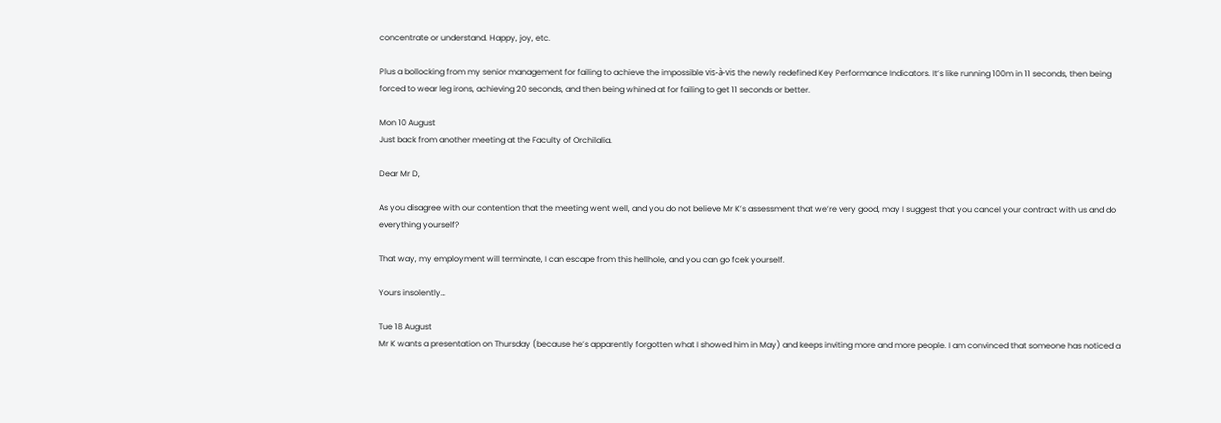concentrate or understand. Happy, joy, etc.

Plus a bollocking from my senior management for failing to achieve the impossible vis-à-vis the newly redefined Key Performance Indicators. It’s like running 100m in 11 seconds, then being forced to wear leg irons, achieving 20 seconds, and then being whined at for failing to get 11 seconds or better.

Mon 10 August
Just back from another meeting at the Faculty of Orchilalia.

Dear Mr D,

As you disagree with our contention that the meeting went well, and you do not believe Mr K’s assessment that we’re very good, may I suggest that you cancel your contract with us and do everything yourself?

That way, my employment will terminate, I can escape from this hellhole, and you can go fcek yourself.

Yours insolently…

Tue 18 August
Mr K wants a presentation on Thursday (because he’s apparently forgotten what I showed him in May) and keeps inviting more and more people. I am convinced that someone has noticed a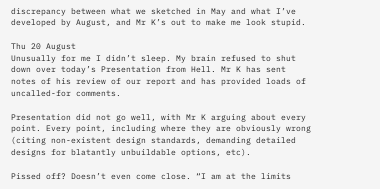discrepancy between what we sketched in May and what I’ve developed by August, and Mr K’s out to make me look stupid.

Thu 20 August
Unusually for me I didn’t sleep. My brain refused to shut down over today’s Presentation from Hell. Mr K has sent notes of his review of our report and has provided loads of uncalled-for comments.

Presentation did not go well, with Mr K arguing about every point. Every point, including where they are obviously wrong (citing non-existent design standards, demanding detailed designs for blatantly unbuildable options, etc).

Pissed off? Doesn’t even come close. “I am at the limits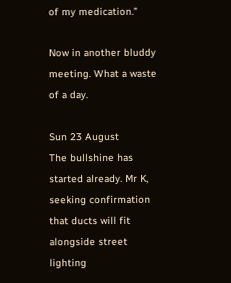of my medication.”

Now in another bluddy meeting. What a waste of a day.

Sun 23 August
The bullshine has started already. Mr K, seeking confirmation that ducts will fit alongside street lighting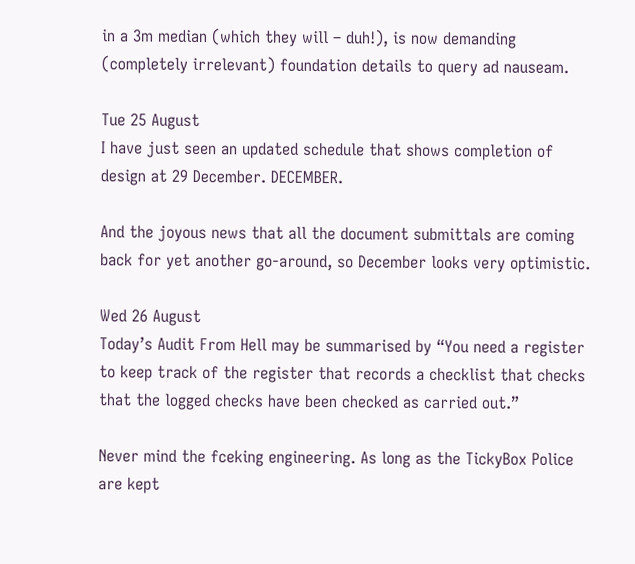in a 3m median (which they will – duh!), is now demanding (completely irrelevant) foundation details to query ad nauseam.

Tue 25 August
I have just seen an updated schedule that shows completion of design at 29 December. DECEMBER.

And the joyous news that all the document submittals are coming back for yet another go-around, so December looks very optimistic.

Wed 26 August
Today’s Audit From Hell may be summarised by “You need a register to keep track of the register that records a checklist that checks that the logged checks have been checked as carried out.”

Never mind the fceking engineering. As long as the TickyBox Police are kept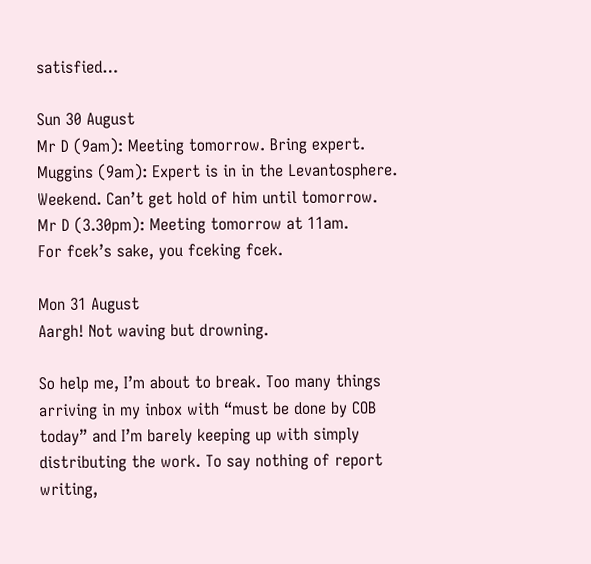satisfied…

Sun 30 August
Mr D (9am): Meeting tomorrow. Bring expert.
Muggins (9am): Expert is in in the Levantosphere. Weekend. Can’t get hold of him until tomorrow.
Mr D (3.30pm): Meeting tomorrow at 11am.
For fcek’s sake, you fceking fcek.

Mon 31 August
Aargh! Not waving but drowning.

So help me, I’m about to break. Too many things arriving in my inbox with “must be done by COB today” and I’m barely keeping up with simply distributing the work. To say nothing of report writing,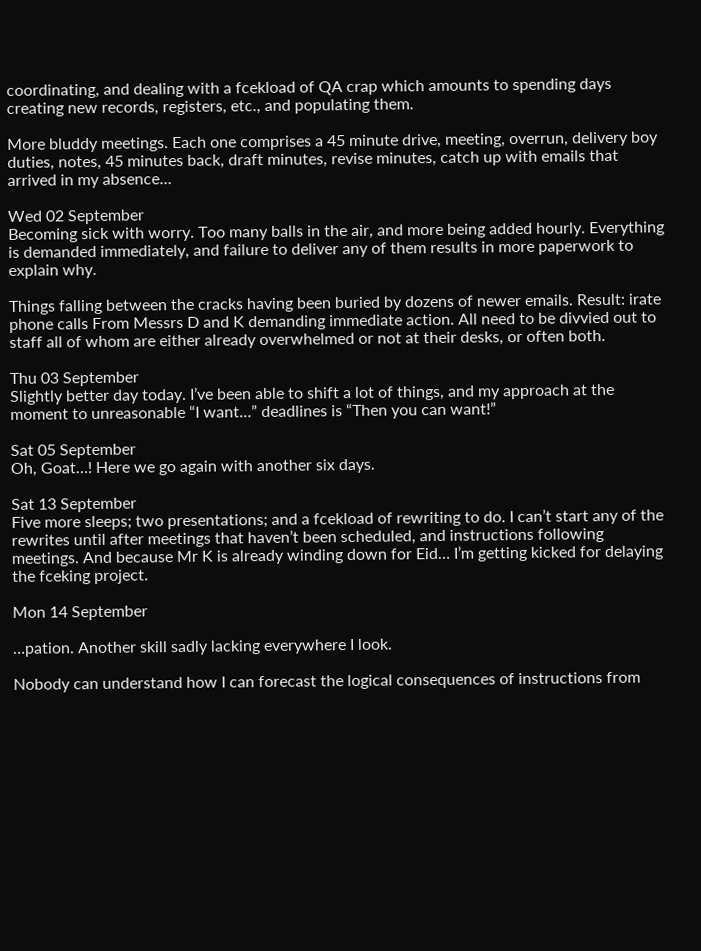coordinating, and dealing with a fcekload of QA crap which amounts to spending days creating new records, registers, etc., and populating them.

More bluddy meetings. Each one comprises a 45 minute drive, meeting, overrun, delivery boy duties, notes, 45 minutes back, draft minutes, revise minutes, catch up with emails that arrived in my absence…

Wed 02 September
Becoming sick with worry. Too many balls in the air, and more being added hourly. Everything is demanded immediately, and failure to deliver any of them results in more paperwork to explain why.

Things falling between the cracks having been buried by dozens of newer emails. Result: irate phone calls From Messrs D and K demanding immediate action. All need to be divvied out to staff all of whom are either already overwhelmed or not at their desks, or often both.

Thu 03 September
Slightly better day today. I’ve been able to shift a lot of things, and my approach at the moment to unreasonable “I want…” deadlines is “Then you can want!”

Sat 05 September
Oh, Goat…! Here we go again with another six days.

Sat 13 September
Five more sleeps; two presentations; and a fcekload of rewriting to do. I can’t start any of the rewrites until after meetings that haven’t been scheduled, and instructions following meetings. And because Mr K is already winding down for Eid… I’m getting kicked for delaying the fceking project.

Mon 14 September

…pation. Another skill sadly lacking everywhere I look.

Nobody can understand how I can forecast the logical consequences of instructions from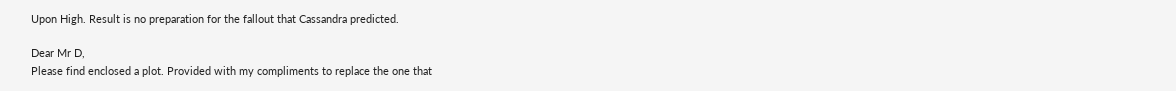Upon High. Result is no preparation for the fallout that Cassandra predicted.

Dear Mr D,
Please find enclosed a plot. Provided with my compliments to replace the one that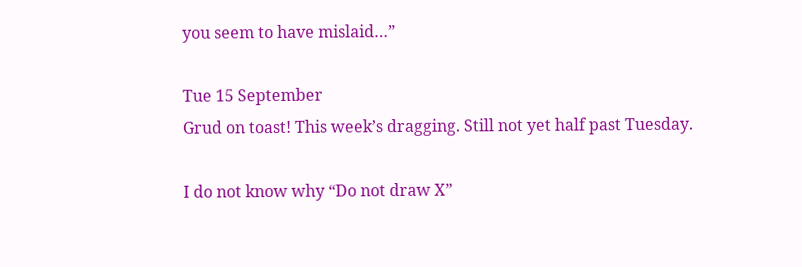you seem to have mislaid…”

Tue 15 September
Grud on toast! This week’s dragging. Still not yet half past Tuesday.

I do not know why “Do not draw X”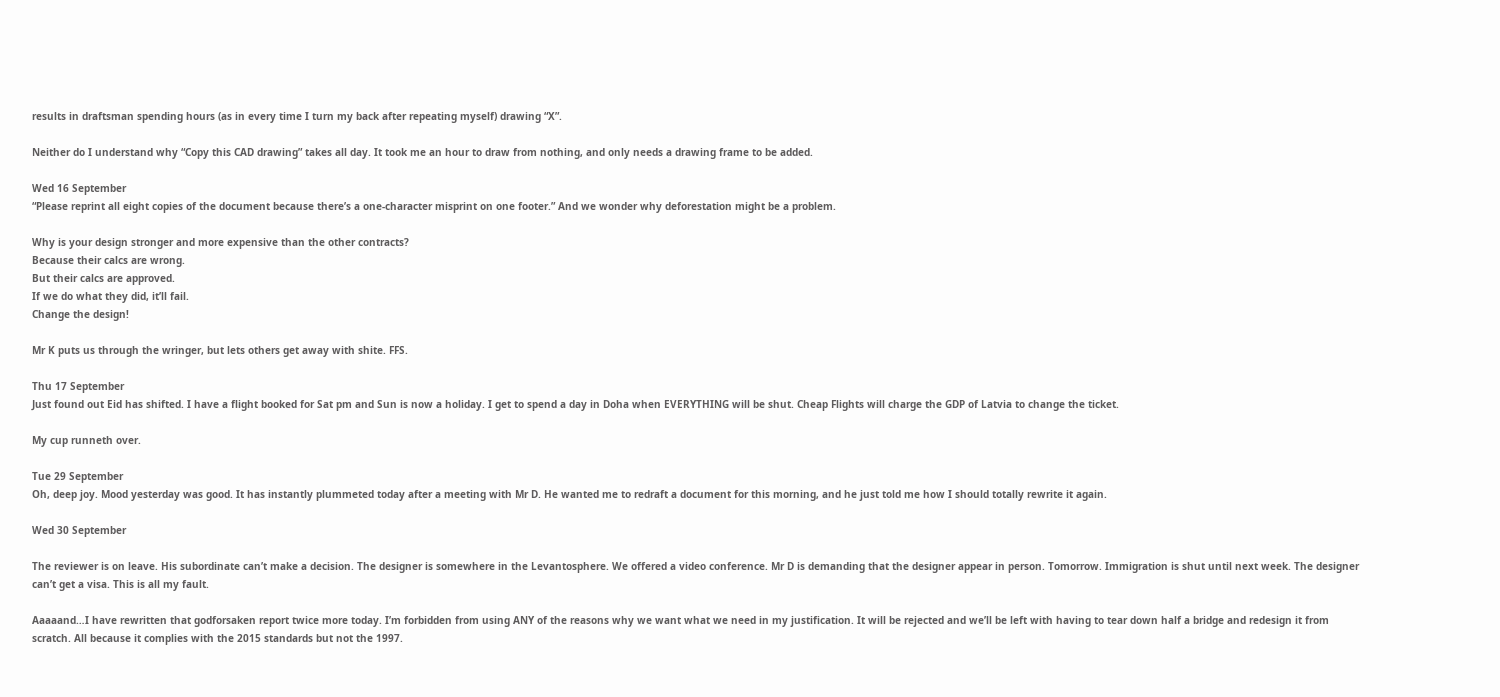results in draftsman spending hours (as in every time I turn my back after repeating myself) drawing “X”.

Neither do I understand why “Copy this CAD drawing” takes all day. It took me an hour to draw from nothing, and only needs a drawing frame to be added.

Wed 16 September
“Please reprint all eight copies of the document because there’s a one-character misprint on one footer.” And we wonder why deforestation might be a problem.

Why is your design stronger and more expensive than the other contracts?
Because their calcs are wrong.
But their calcs are approved.
If we do what they did, it’ll fail.
Change the design!

Mr K puts us through the wringer, but lets others get away with shite. FFS.

Thu 17 September
Just found out Eid has shifted. I have a flight booked for Sat pm and Sun is now a holiday. I get to spend a day in Doha when EVERYTHING will be shut. Cheap Flights will charge the GDP of Latvia to change the ticket.

My cup runneth over.

Tue 29 September
Oh, deep joy. Mood yesterday was good. It has instantly plummeted today after a meeting with Mr D. He wanted me to redraft a document for this morning, and he just told me how I should totally rewrite it again.

Wed 30 September

The reviewer is on leave. His subordinate can’t make a decision. The designer is somewhere in the Levantosphere. We offered a video conference. Mr D is demanding that the designer appear in person. Tomorrow. Immigration is shut until next week. The designer can’t get a visa. This is all my fault.

Aaaaand…I have rewritten that godforsaken report twice more today. I’m forbidden from using ANY of the reasons why we want what we need in my justification. It will be rejected and we’ll be left with having to tear down half a bridge and redesign it from scratch. All because it complies with the 2015 standards but not the 1997.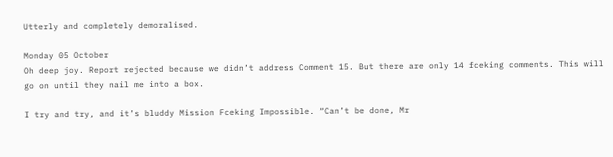Utterly and completely demoralised.

Monday 05 October
Oh deep joy. Report rejected because we didn’t address Comment 15. But there are only 14 fceking comments. This will go on until they nail me into a box.

I try and try, and it’s bluddy Mission Fceking Impossible. “Can’t be done, Mr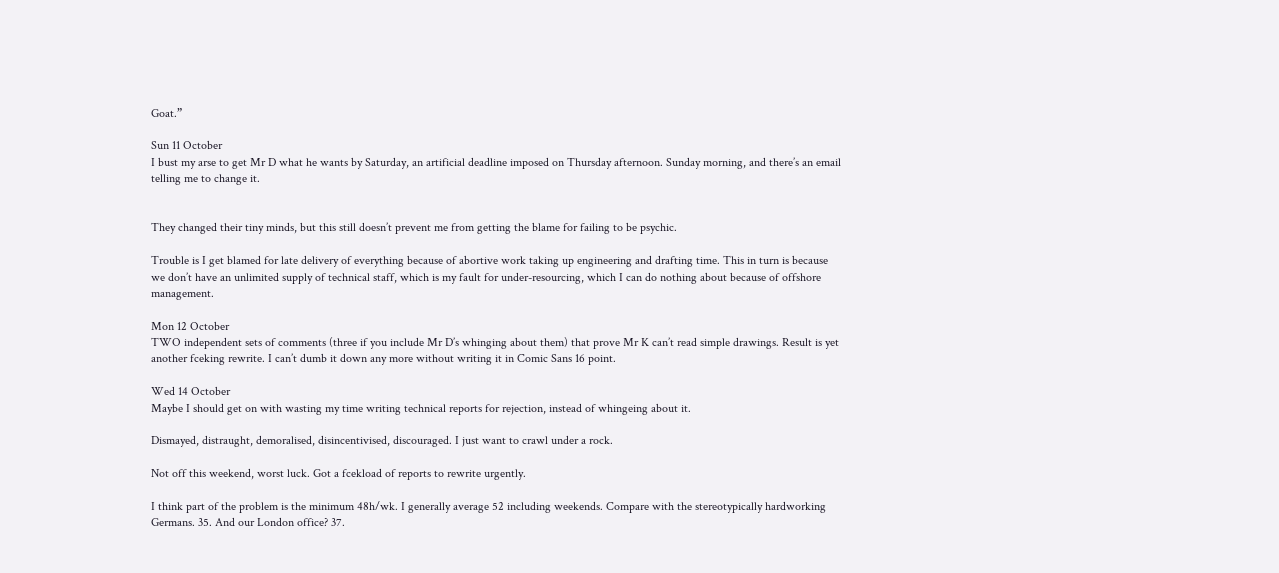Goat.”

Sun 11 October
I bust my arse to get Mr D what he wants by Saturday, an artificial deadline imposed on Thursday afternoon. Sunday morning, and there’s an email telling me to change it.


They changed their tiny minds, but this still doesn’t prevent me from getting the blame for failing to be psychic.

Trouble is I get blamed for late delivery of everything because of abortive work taking up engineering and drafting time. This in turn is because we don’t have an unlimited supply of technical staff, which is my fault for under-resourcing, which I can do nothing about because of offshore management.

Mon 12 October
TWO independent sets of comments (three if you include Mr D’s whinging about them) that prove Mr K can’t read simple drawings. Result is yet another fceking rewrite. I can’t dumb it down any more without writing it in Comic Sans 16 point.

Wed 14 October
Maybe I should get on with wasting my time writing technical reports for rejection, instead of whingeing about it.

Dismayed, distraught, demoralised, disincentivised, discouraged. I just want to crawl under a rock.

Not off this weekend, worst luck. Got a fcekload of reports to rewrite urgently.

I think part of the problem is the minimum 48h/wk. I generally average 52 including weekends. Compare with the stereotypically hardworking Germans. 35. And our London office? 37.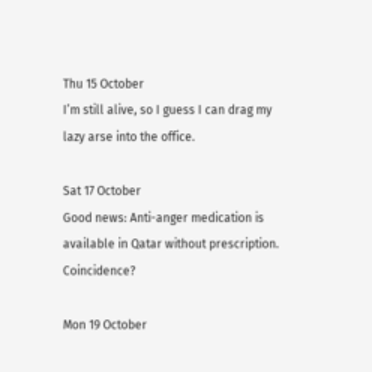Thu 15 October
I’m still alive, so I guess I can drag my lazy arse into the office.

Sat 17 October
Good news: Anti-anger medication is available in Qatar without prescription. Coincidence?

Mon 19 October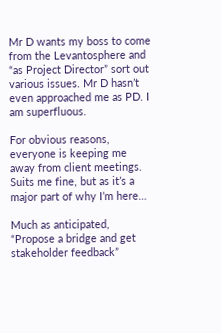Mr D wants my boss to come from the Levantosphere and “as Project Director” sort out various issues. Mr D hasn’t even approached me as PD. I am superfluous.

For obvious reasons, everyone is keeping me away from client meetings. Suits me fine, but as it’s a major part of why I’m here…

Much as anticipated, “Propose a bridge and get stakeholder feedback”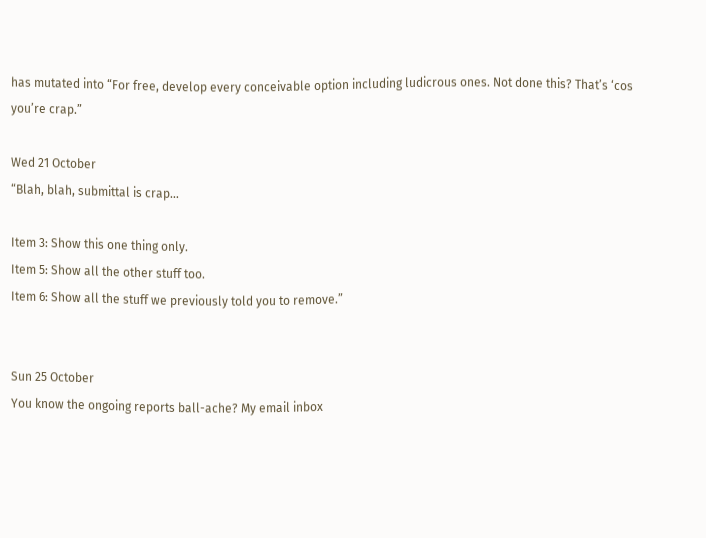has mutated into “For free, develop every conceivable option including ludicrous ones. Not done this? That’s ‘cos you’re crap.”

Wed 21 October
“Blah, blah, submittal is crap…

Item 3: Show this one thing only.
Item 5: Show all the other stuff too.
Item 6: Show all the stuff we previously told you to remove.”


Sun 25 October
You know the ongoing reports ball-ache? My email inbox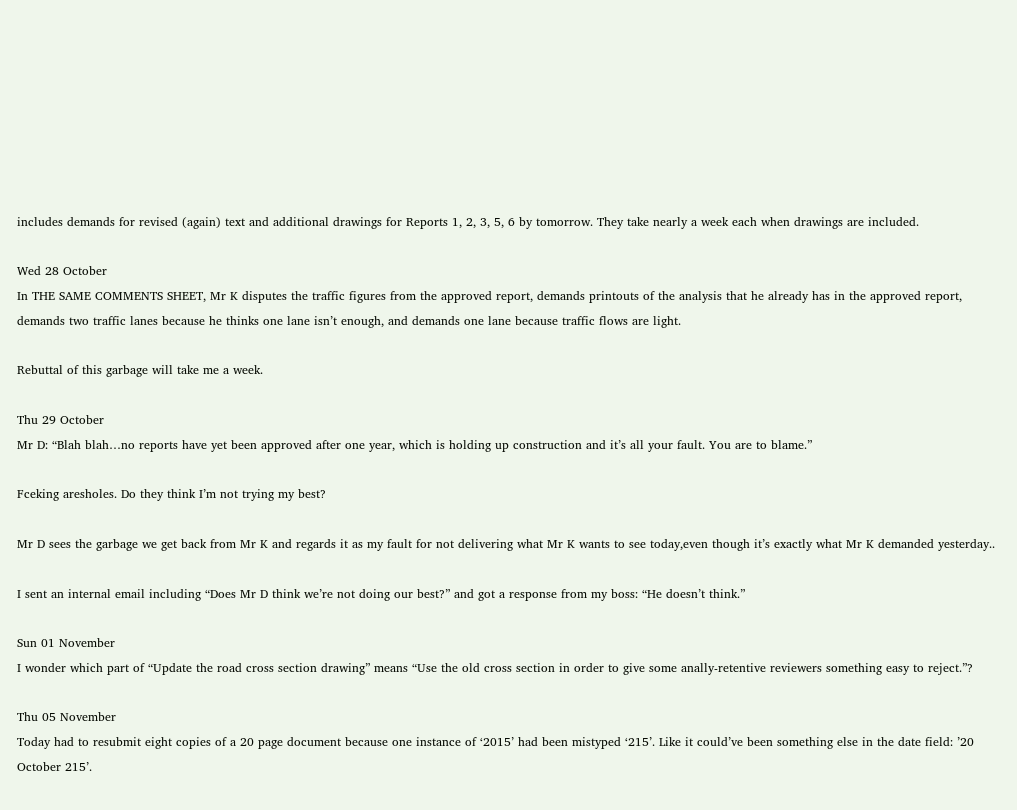includes demands for revised (again) text and additional drawings for Reports 1, 2, 3, 5, 6 by tomorrow. They take nearly a week each when drawings are included.

Wed 28 October
In THE SAME COMMENTS SHEET, Mr K disputes the traffic figures from the approved report, demands printouts of the analysis that he already has in the approved report, demands two traffic lanes because he thinks one lane isn’t enough, and demands one lane because traffic flows are light.

Rebuttal of this garbage will take me a week.

Thu 29 October
Mr D: “Blah blah…no reports have yet been approved after one year, which is holding up construction and it’s all your fault. You are to blame.”

Fceking aresholes. Do they think I’m not trying my best?

Mr D sees the garbage we get back from Mr K and regards it as my fault for not delivering what Mr K wants to see today,even though it’s exactly what Mr K demanded yesterday..

I sent an internal email including “Does Mr D think we’re not doing our best?” and got a response from my boss: “He doesn’t think.”

Sun 01 November
I wonder which part of “Update the road cross section drawing” means “Use the old cross section in order to give some anally-retentive reviewers something easy to reject.”?

Thu 05 November
Today had to resubmit eight copies of a 20 page document because one instance of ‘2015’ had been mistyped ‘215’. Like it could’ve been something else in the date field: ’20 October 215’.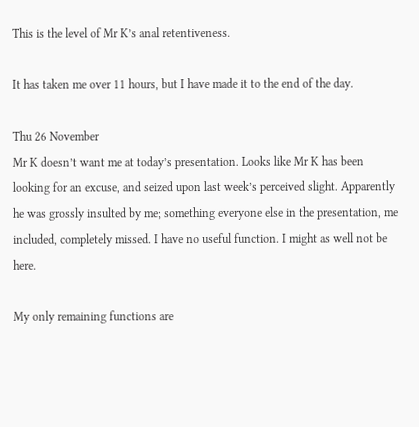This is the level of Mr K’s anal retentiveness.

It has taken me over 11 hours, but I have made it to the end of the day.

Thu 26 November
Mr K doesn’t want me at today’s presentation. Looks like Mr K has been looking for an excuse, and seized upon last week’s perceived slight. Apparently he was grossly insulted by me; something everyone else in the presentation, me included, completely missed. I have no useful function. I might as well not be here.

My only remaining functions are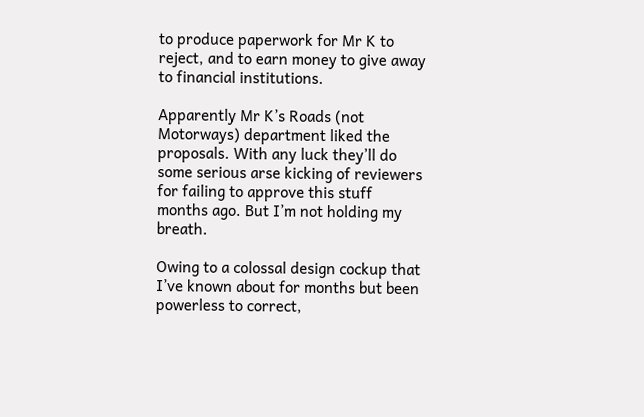to produce paperwork for Mr K to reject, and to earn money to give away to financial institutions.

Apparently Mr K’s Roads (not Motorways) department liked the proposals. With any luck they’ll do some serious arse kicking of reviewers for failing to approve this stuff months ago. But I’m not holding my breath.

Owing to a colossal design cockup that I’ve known about for months but been powerless to correct,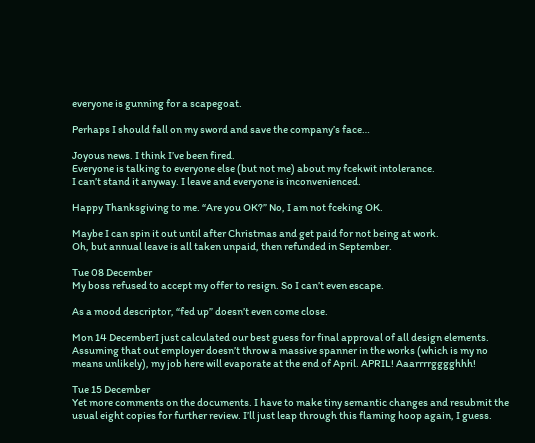everyone is gunning for a scapegoat.

Perhaps I should fall on my sword and save the company’s face…

Joyous news. I think I’ve been fired.
Everyone is talking to everyone else (but not me) about my fcekwit intolerance.
I can’t stand it anyway. I leave and everyone is inconvenienced.

Happy Thanksgiving to me. “Are you OK?” No, I am not fceking OK.

Maybe I can spin it out until after Christmas and get paid for not being at work.
Oh, but annual leave is all taken unpaid, then refunded in September.

Tue 08 December
My boss refused to accept my offer to resign. So I can’t even escape.

As a mood descriptor, “fed up” doesn’t even come close.

Mon 14 DecemberI just calculated our best guess for final approval of all design elements. Assuming that out employer doesn’t throw a massive spanner in the works (which is my no means unlikely), my job here will evaporate at the end of April. APRIL! Aaarrrrgggghhh!

Tue 15 December
Yet more comments on the documents. I have to make tiny semantic changes and resubmit the usual eight copies for further review. I’ll just leap through this flaming hoop again, I guess.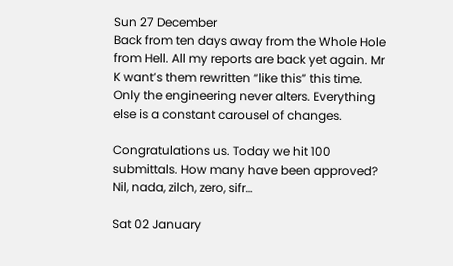Sun 27 December
Back from ten days away from the Whole Hole from Hell. All my reports are back yet again. Mr K want’s them rewritten “like this” this time. Only the engineering never alters. Everything else is a constant carousel of changes.

Congratulations us. Today we hit 100 submittals. How many have been approved? Nil, nada, zilch, zero, sifr…

Sat 02 January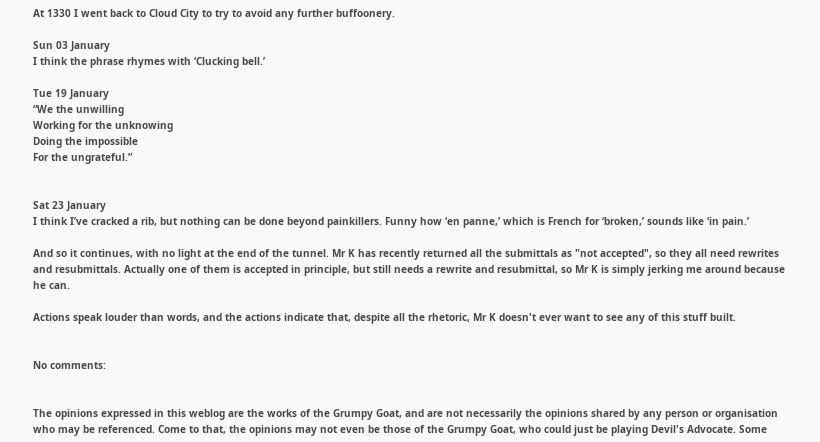At 1330 I went back to Cloud City to try to avoid any further buffoonery.

Sun 03 January
I think the phrase rhymes with ‘Clucking bell.’

Tue 19 January
“We the unwilling
Working for the unknowing
Doing the impossible
For the ungrateful.”


Sat 23 January
I think I’ve cracked a rib, but nothing can be done beyond painkillers. Funny how ‘en panne,’ which is French for ‘broken,’ sounds like ‘in pain.’

And so it continues, with no light at the end of the tunnel. Mr K has recently returned all the submittals as "not accepted", so they all need rewrites and resubmittals. Actually one of them is accepted in principle, but still needs a rewrite and resubmittal, so Mr K is simply jerking me around because he can.

Actions speak louder than words, and the actions indicate that, despite all the rhetoric, Mr K doesn't ever want to see any of this stuff built.


No comments:


The opinions expressed in this weblog are the works of the Grumpy Goat, and are not necessarily the opinions shared by any person or organisation who may be referenced. Come to that, the opinions may not even be those of the Grumpy Goat, who could just be playing Devil's Advocate. Some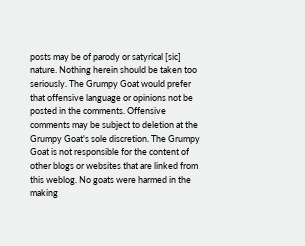posts may be of parody or satyrical [sic] nature. Nothing herein should be taken too seriously. The Grumpy Goat would prefer that offensive language or opinions not be posted in the comments. Offensive comments may be subject to deletion at the Grumpy Goat's sole discretion. The Grumpy Goat is not responsible for the content of other blogs or websites that are linked from this weblog. No goats were harmed in the making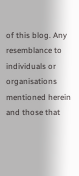of this blog. Any resemblance to individuals or organisations mentioned herein and those that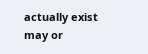actually exist may or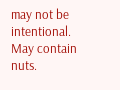may not be intentional. May contain nuts.